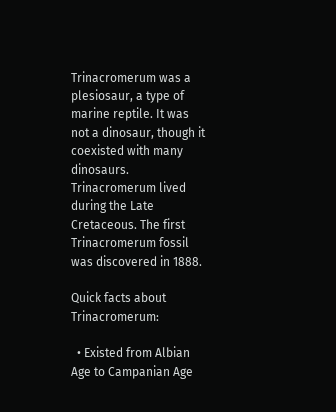Trinacromerum was a plesiosaur, a type of marine reptile. It was not a dinosaur, though it coexisted with many dinosaurs. Trinacromerum lived during the Late Cretaceous. The first Trinacromerum fossil was discovered in 1888.

Quick facts about Trinacromerum:

  • Existed from Albian Age to Campanian Age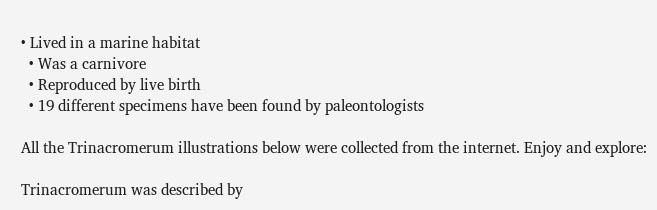• Lived in a marine habitat
  • Was a carnivore
  • Reproduced by live birth
  • 19 different specimens have been found by paleontologists

All the Trinacromerum illustrations below were collected from the internet. Enjoy and explore:

Trinacromerum was described by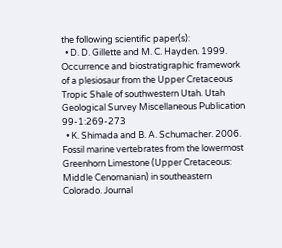the following scientific paper(s):
  • D. D. Gillette and M. C. Hayden. 1999. Occurrence and biostratigraphic framework of a plesiosaur from the Upper Cretaceous Tropic Shale of southwestern Utah. Utah Geological Survey Miscellaneous Publication 99-1:269-273
  • K. Shimada and B. A. Schumacher. 2006. Fossil marine vertebrates from the lowermost Greenhorn Limestone (Upper Cretaceous: Middle Cenomanian) in southeastern Colorado. Journal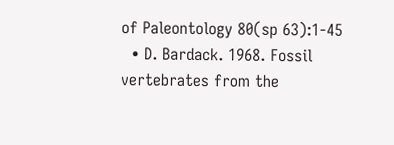of Paleontology 80(sp 63):1-45
  • D. Bardack. 1968. Fossil vertebrates from the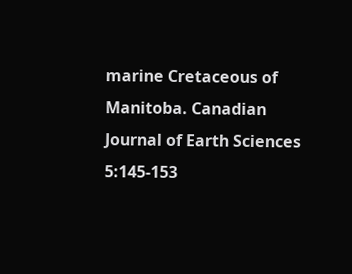marine Cretaceous of Manitoba. Canadian Journal of Earth Sciences 5:145-153